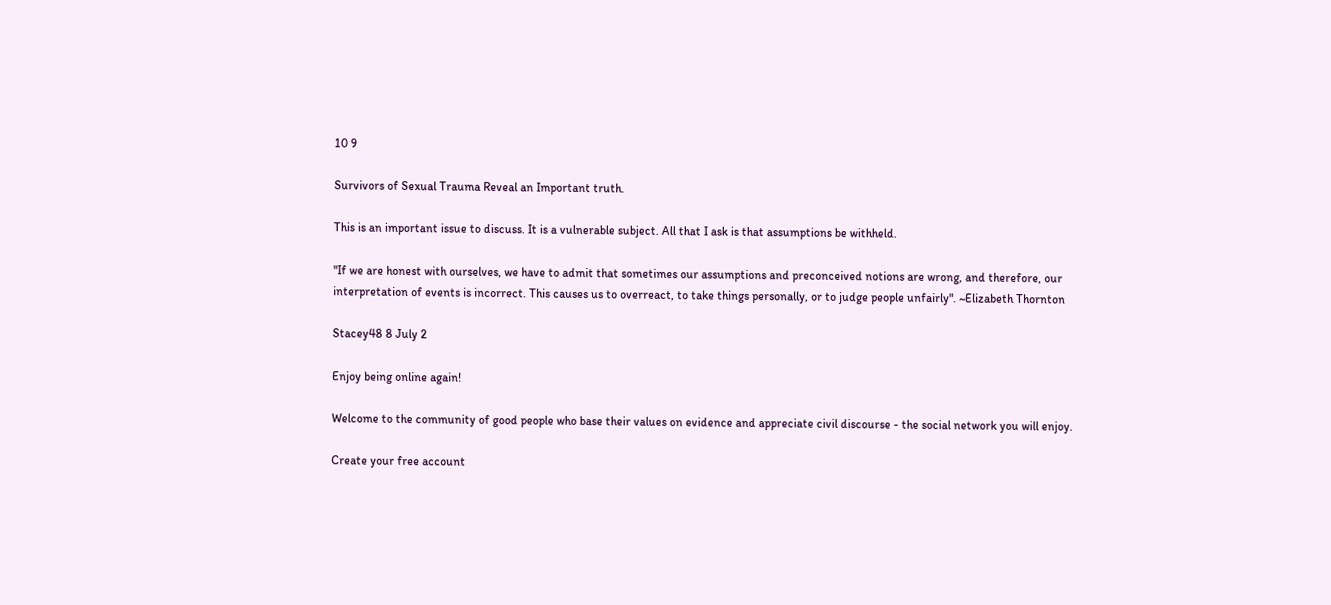10 9

Survivors of Sexual Trauma Reveal an Important truth.

This is an important issue to discuss. It is a vulnerable subject. All that I ask is that assumptions be withheld.

"If we are honest with ourselves, we have to admit that sometimes our assumptions and preconceived notions are wrong, and therefore, our interpretation of events is incorrect. This causes us to overreact, to take things personally, or to judge people unfairly". ~Elizabeth Thornton

Stacey48 8 July 2

Enjoy being online again!

Welcome to the community of good people who base their values on evidence and appreciate civil discourse - the social network you will enjoy.

Create your free account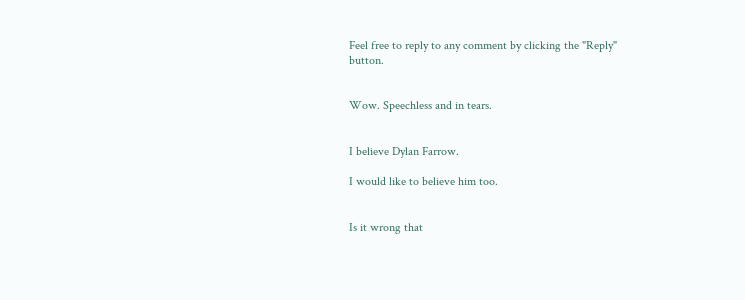Feel free to reply to any comment by clicking the "Reply" button.


Wow. Speechless and in tears.


I believe Dylan Farrow.

I would like to believe him too.


Is it wrong that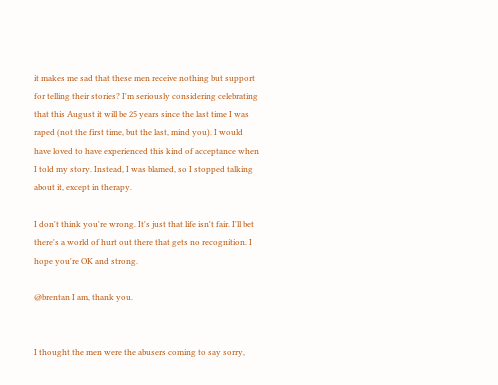it makes me sad that these men receive nothing but support for telling their stories? I'm seriously considering celebrating that this August it will be 25 years since the last time I was raped (not the first time, but the last, mind you). I would have loved to have experienced this kind of acceptance when I told my story. Instead, I was blamed, so I stopped talking about it, except in therapy.

I don't think you're wrong. It's just that life isn't fair. I'll bet there's a world of hurt out there that gets no recognition. I hope you're OK and strong.

@brentan I am, thank you.


I thought the men were the abusers coming to say sorry,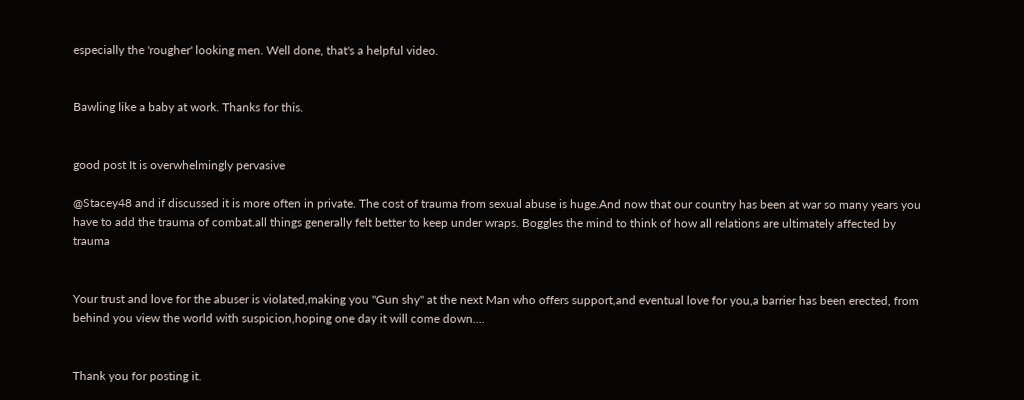especially the 'rougher' looking men. Well done, that's a helpful video.


Bawling like a baby at work. Thanks for this.


good post It is overwhelmingly pervasive

@Stacey48 and if discussed it is more often in private. The cost of trauma from sexual abuse is huge.And now that our country has been at war so many years you have to add the trauma of combat.all things generally felt better to keep under wraps. Boggles the mind to think of how all relations are ultimately affected by trauma


Your trust and love for the abuser is violated,making you "Gun shy" at the next Man who offers support,and eventual love for you,a barrier has been erected, from behind you view the world with suspicion,hoping one day it will come down....


Thank you for posting it.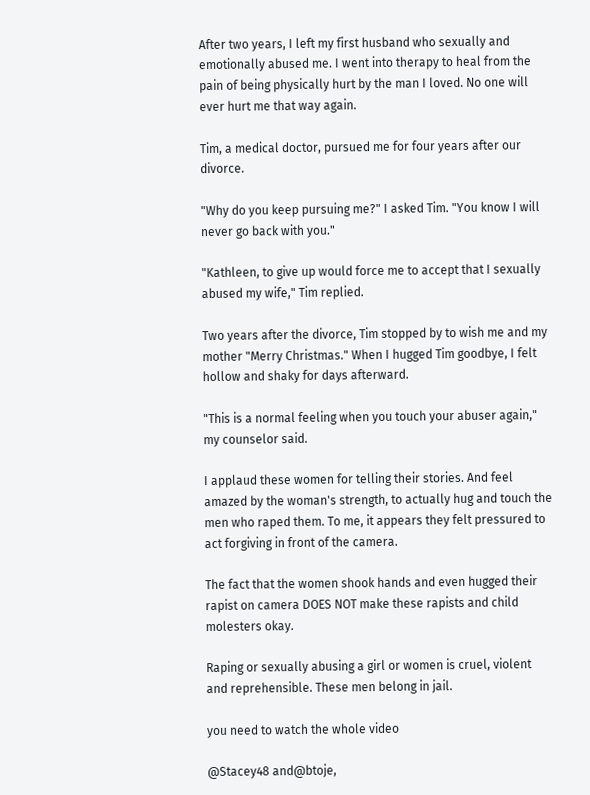After two years, I left my first husband who sexually and emotionally abused me. I went into therapy to heal from the pain of being physically hurt by the man I loved. No one will ever hurt me that way again.

Tim, a medical doctor, pursued me for four years after our divorce.

"Why do you keep pursuing me?" I asked Tim. "You know I will never go back with you."

"Kathleen, to give up would force me to accept that I sexually abused my wife," Tim replied.

Two years after the divorce, Tim stopped by to wish me and my mother "Merry Christmas." When I hugged Tim goodbye, I felt hollow and shaky for days afterward.

"This is a normal feeling when you touch your abuser again," my counselor said.

I applaud these women for telling their stories. And feel amazed by the woman's strength, to actually hug and touch the men who raped them. To me, it appears they felt pressured to act forgiving in front of the camera.

The fact that the women shook hands and even hugged their rapist on camera DOES NOT make these rapists and child molesters okay.

Raping or sexually abusing a girl or women is cruel, violent and reprehensible. These men belong in jail.

you need to watch the whole video

@Stacey48 and@btoje,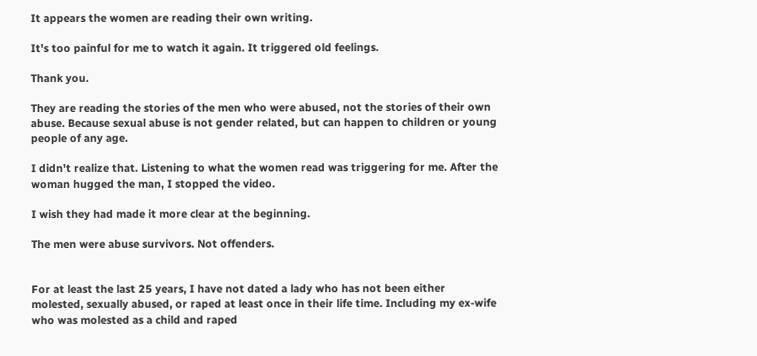It appears the women are reading their own writing.

It's too painful for me to watch it again. It triggered old feelings.

Thank you.

They are reading the stories of the men who were abused, not the stories of their own abuse. Because sexual abuse is not gender related, but can happen to children or young people of any age.

I didn't realize that. Listening to what the women read was triggering for me. After the woman hugged the man, I stopped the video.

I wish they had made it more clear at the beginning.

The men were abuse survivors. Not offenders.


For at least the last 25 years, I have not dated a lady who has not been either molested, sexually abused, or raped at least once in their life time. Including my ex-wife who was molested as a child and raped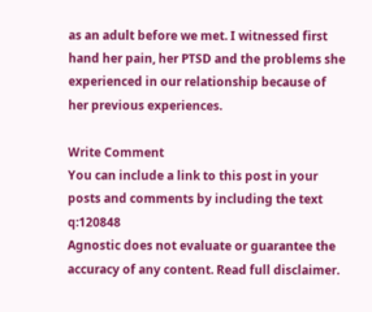as an adult before we met. I witnessed first hand her pain, her PTSD and the problems she experienced in our relationship because of her previous experiences.

Write Comment
You can include a link to this post in your posts and comments by including the text q:120848
Agnostic does not evaluate or guarantee the accuracy of any content. Read full disclaimer.